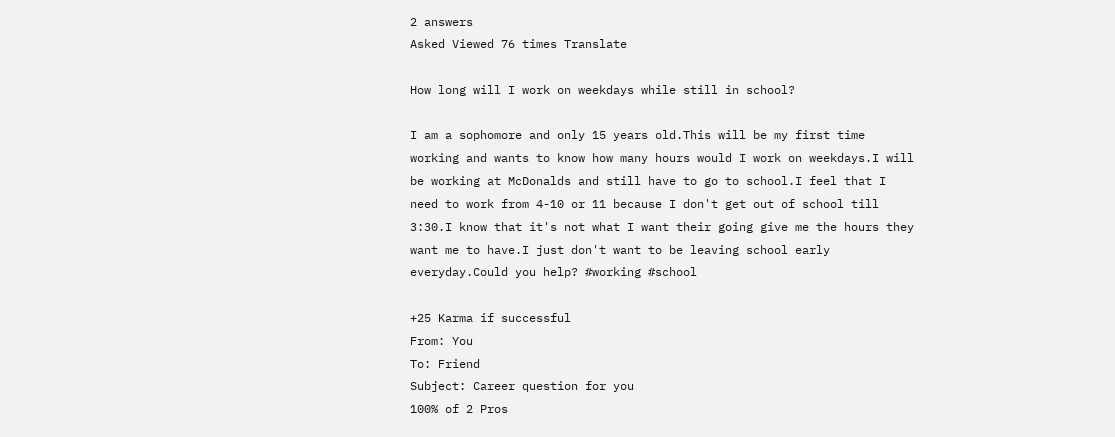2 answers
Asked Viewed 76 times Translate

How long will I work on weekdays while still in school?

I am a sophomore and only 15 years old.This will be my first time working and wants to know how many hours would I work on weekdays.I will be working at McDonalds and still have to go to school.I feel that I need to work from 4-10 or 11 because I don't get out of school till 3:30.I know that it's not what I want their going give me the hours they want me to have.I just don't want to be leaving school early everyday.Could you help? #working #school

+25 Karma if successful
From: You
To: Friend
Subject: Career question for you
100% of 2 Pros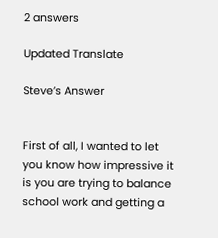2 answers

Updated Translate

Steve’s Answer


First of all, I wanted to let you know how impressive it is you are trying to balance school work and getting a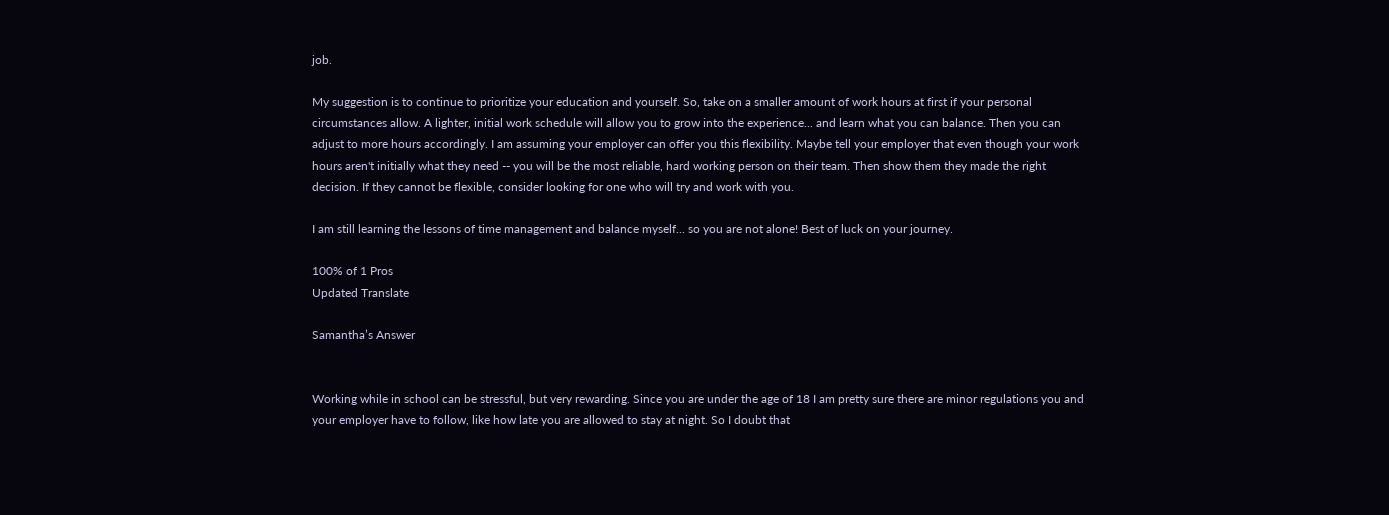job.

My suggestion is to continue to prioritize your education and yourself. So, take on a smaller amount of work hours at first if your personal circumstances allow. A lighter, initial work schedule will allow you to grow into the experience... and learn what you can balance. Then you can adjust to more hours accordingly. I am assuming your employer can offer you this flexibility. Maybe tell your employer that even though your work hours aren't initially what they need -- you will be the most reliable, hard working person on their team. Then show them they made the right decision. If they cannot be flexible, consider looking for one who will try and work with you.

I am still learning the lessons of time management and balance myself... so you are not alone! Best of luck on your journey.

100% of 1 Pros
Updated Translate

Samantha’s Answer


Working while in school can be stressful, but very rewarding. Since you are under the age of 18 I am pretty sure there are minor regulations you and your employer have to follow, like how late you are allowed to stay at night. So I doubt that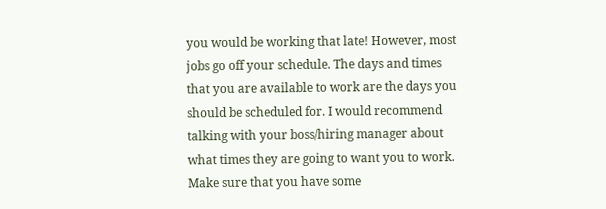you would be working that late! However, most jobs go off your schedule. The days and times that you are available to work are the days you should be scheduled for. I would recommend talking with your boss/hiring manager about what times they are going to want you to work. Make sure that you have some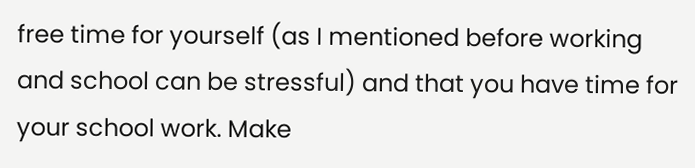free time for yourself (as I mentioned before working and school can be stressful) and that you have time for your school work. Make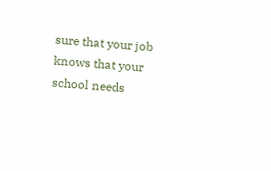sure that your job knows that your school needs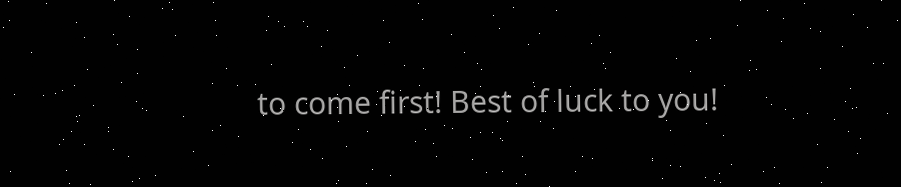to come first! Best of luck to you!